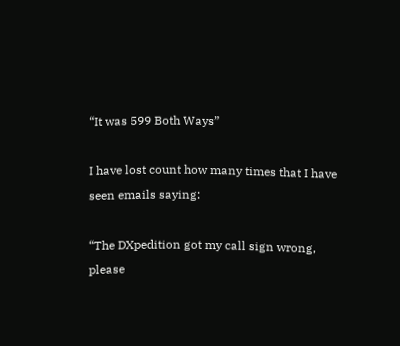“It was 599 Both Ways”

I have lost count how many times that I have seen emails saying:

“The DXpedition got my call sign wrong, please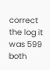correct the log it was 599 both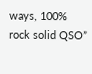ways, 100% rock solid QSO”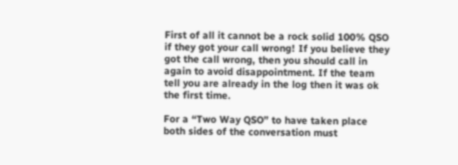First of all it cannot be a rock solid 100% QSO if they got your call wrong! If you believe they got the call wrong, then you should call in again to avoid disappointment. If the team tell you are already in the log then it was ok the first time.

For a “Two Way QSO” to have taken place both sides of the conversation must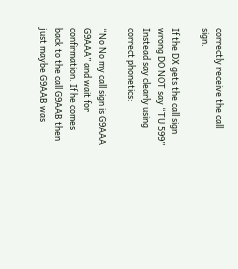correctly receive the call sign.

If the DX gets the call sign wrong DO NOT say “TU 599” Instead say clearly using correct phonetics:

“No No my call sign is G9AAA G9AAA” and wait for confirmation. If he comes back to the call G9AAB then just maybe G9AAB was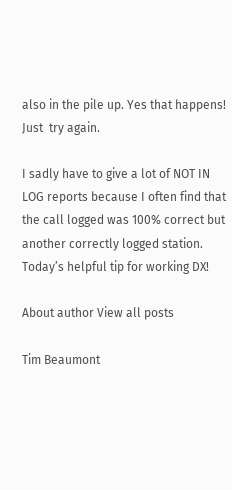also in the pile up. Yes that happens! Just  try again.

I sadly have to give a lot of NOT IN LOG reports because I often find that the call logged was 100% correct but another correctly logged station.  Today’s helpful tip for working DX!

About author View all posts

Tim Beaumont